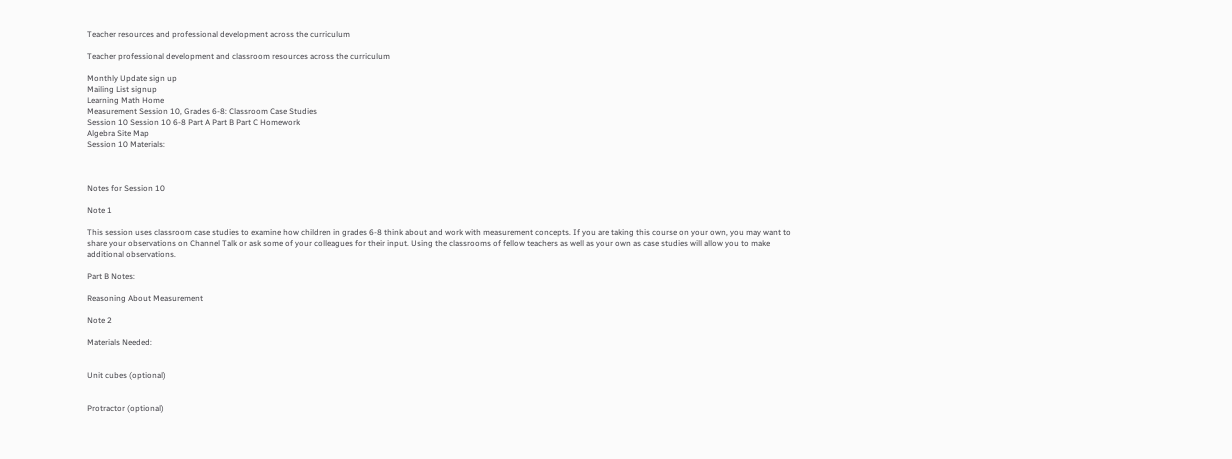Teacher resources and professional development across the curriculum

Teacher professional development and classroom resources across the curriculum

Monthly Update sign up
Mailing List signup
Learning Math Home
Measurement Session 10, Grades 6-8: Classroom Case Studies
Session 10 Session 10 6-8 Part A Part B Part C Homework
Algebra Site Map
Session 10 Materials:



Notes for Session 10

Note 1

This session uses classroom case studies to examine how children in grades 6-8 think about and work with measurement concepts. If you are taking this course on your own, you may want to share your observations on Channel Talk or ask some of your colleagues for their input. Using the classrooms of fellow teachers as well as your own as case studies will allow you to make additional observations.

Part B Notes:

Reasoning About Measurement

Note 2

Materials Needed:


Unit cubes (optional)


Protractor (optional)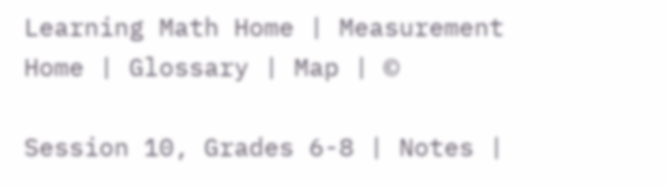Learning Math Home | Measurement Home | Glossary | Map | ©

Session 10, Grades 6-8 | Notes |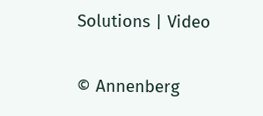Solutions | Video


© Annenberg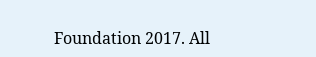Foundation 2017. All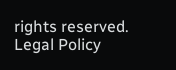rights reserved. Legal Policy